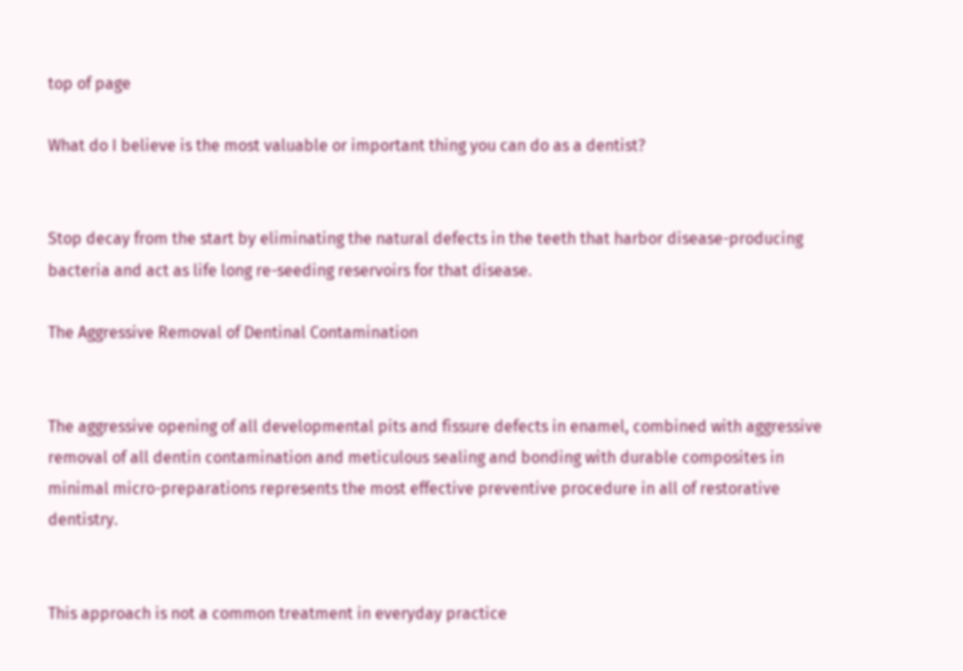top of page

What do I believe is the most valuable or important thing you can do as a dentist?


Stop decay from the start by eliminating the natural defects in the teeth that harbor disease-producing bacteria and act as life long re-seeding reservoirs for that disease.

The Aggressive Removal of Dentinal Contamination


The aggressive opening of all developmental pits and fissure defects in enamel, combined with aggressive removal of all dentin contamination and meticulous sealing and bonding with durable composites in minimal micro-preparations represents the most effective preventive procedure in all of restorative dentistry.


This approach is not a common treatment in everyday practice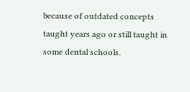because of outdated concepts taught years ago or still taught in some dental schools.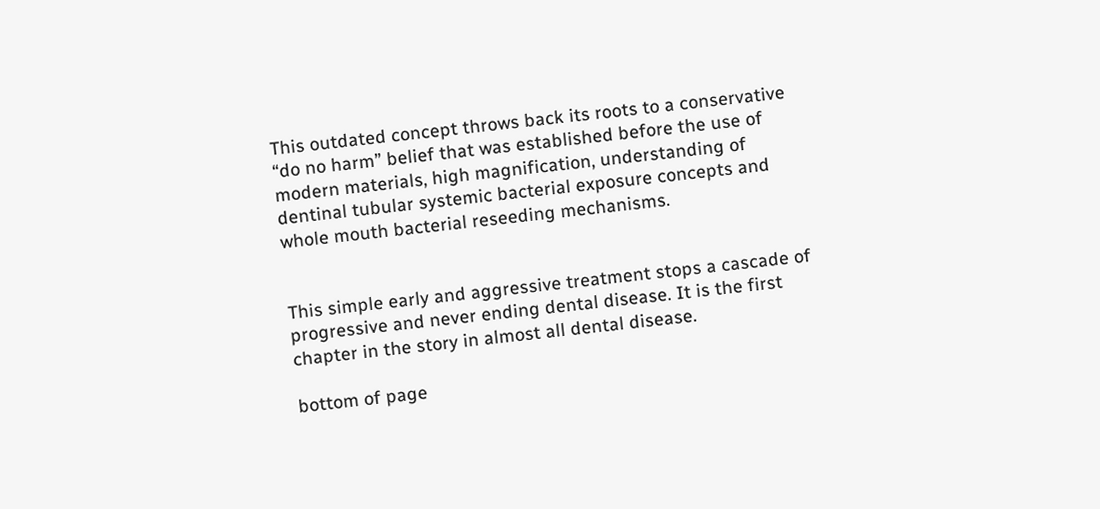This outdated concept throws back its roots to a conservative “do no harm” belief that was established before the use of modern materials, high magnification, understanding of dentinal tubular systemic bacterial exposure concepts and whole mouth bacterial reseeding mechanisms.


This simple early and aggressive treatment stops a cascade of progressive and never ending dental disease. It is the first chapter in the story in almost all dental disease.

bottom of page